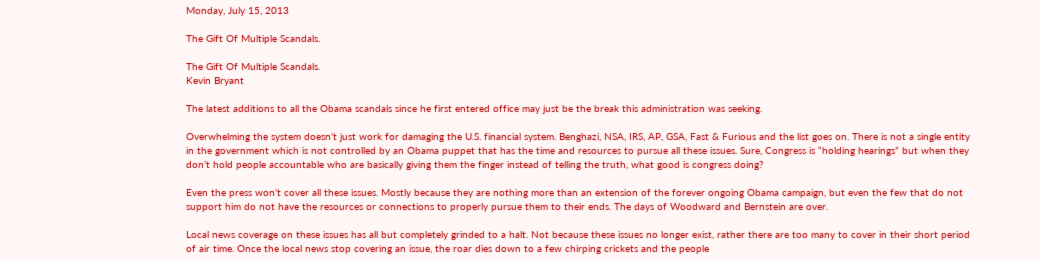Monday, July 15, 2013

The Gift Of Multiple Scandals.

The Gift Of Multiple Scandals.
Kevin Bryant

The latest additions to all the Obama scandals since he first entered office may just be the break this administration was seeking.

Overwhelming the system doesn’t just work for damaging the U.S. financial system. Benghazi, NSA, IRS, AP, GSA, Fast & Furious and the list goes on. There is not a single entity in the government which is not controlled by an Obama puppet that has the time and resources to pursue all these issues. Sure, Congress is “holding hearings” but when they don’t hold people accountable who are basically giving them the finger instead of telling the truth, what good is congress doing?

Even the press won’t cover all these issues. Mostly because they are nothing more than an extension of the forever ongoing Obama campaign, but even the few that do not support him do not have the resources or connections to properly pursue them to their ends. The days of Woodward and Bernstein are over.

Local news coverage on these issues has all but completely grinded to a halt. Not because these issues no longer exist, rather there are too many to cover in their short period of air time. Once the local news stop covering an issue, the roar dies down to a few chirping crickets and the people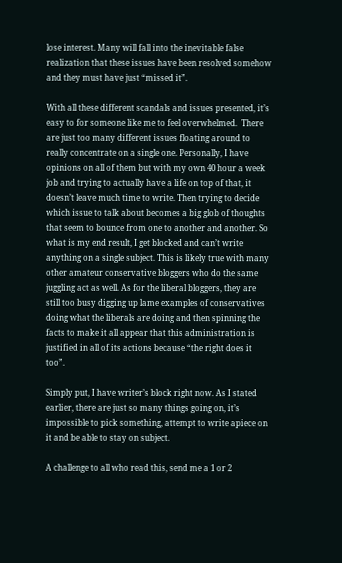lose interest. Many will fall into the inevitable false realization that these issues have been resolved somehow and they must have just “missed it”.

With all these different scandals and issues presented, it’s easy to for someone like me to feel overwhelmed.  There are just too many different issues floating around to really concentrate on a single one. Personally, I have opinions on all of them but with my own 40 hour a week job and trying to actually have a life on top of that, it doesn’t leave much time to write. Then trying to decide which issue to talk about becomes a big glob of thoughts that seem to bounce from one to another and another. So what is my end result, I get blocked and can’t write anything on a single subject. This is likely true with many other amateur conservative bloggers who do the same juggling act as well. As for the liberal bloggers, they are still too busy digging up lame examples of conservatives doing what the liberals are doing and then spinning the facts to make it all appear that this administration is justified in all of its actions because “the right does it too”.

Simply put, I have writer’s block right now. As I stated earlier, there are just so many things going on, it’s impossible to pick something, attempt to write apiece on it and be able to stay on subject.

A challenge to all who read this, send me a 1 or 2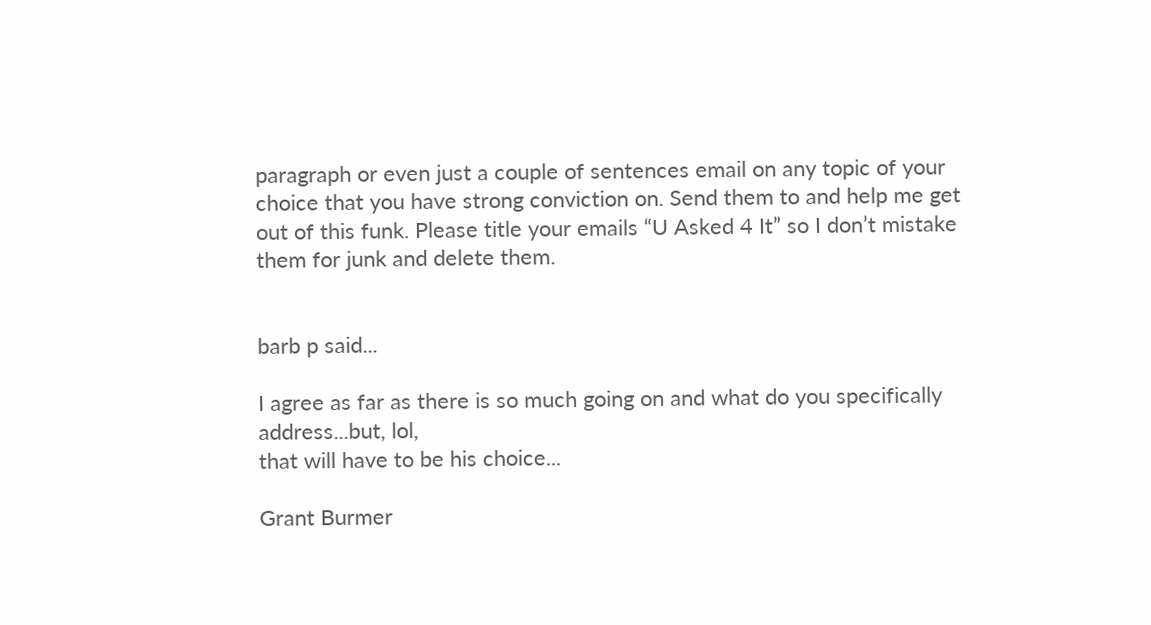paragraph or even just a couple of sentences email on any topic of your choice that you have strong conviction on. Send them to and help me get out of this funk. Please title your emails “U Asked 4 It” so I don’t mistake them for junk and delete them.


barb p said...

I agree as far as there is so much going on and what do you specifically address...but, lol,
that will have to be his choice...

Grant Burmer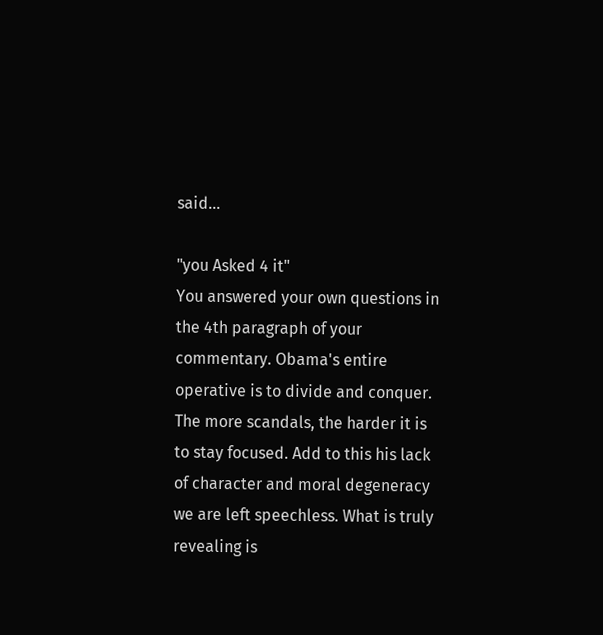said...

"you Asked 4 it"
You answered your own questions in the 4th paragraph of your commentary. Obama's entire operative is to divide and conquer. The more scandals, the harder it is to stay focused. Add to this his lack of character and moral degeneracy we are left speechless. What is truly revealing is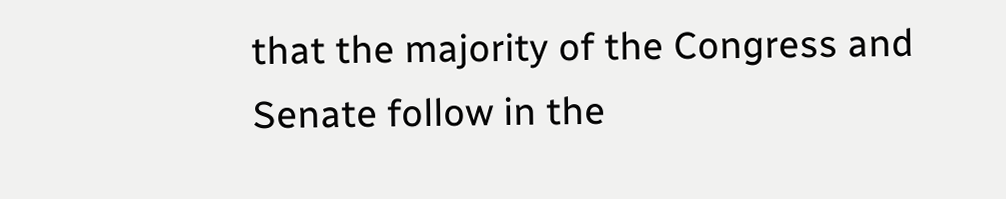that the majority of the Congress and Senate follow in the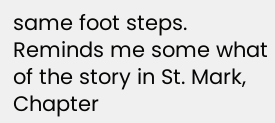same foot steps. Reminds me some what of the story in St. Mark, Chapter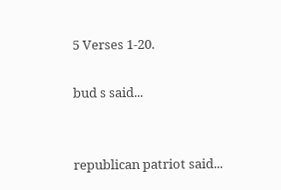5 Verses 1-20.

bud s said...


republican patriot said...